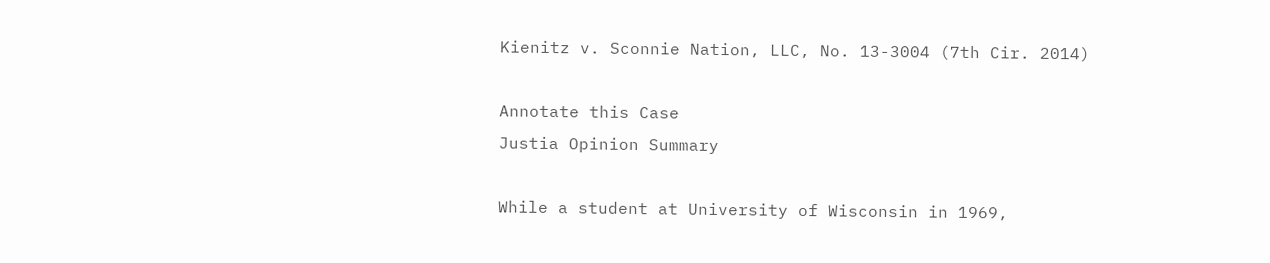Kienitz v. Sconnie Nation, LLC, No. 13-3004 (7th Cir. 2014)

Annotate this Case
Justia Opinion Summary

While a student at University of Wisconsin in 1969,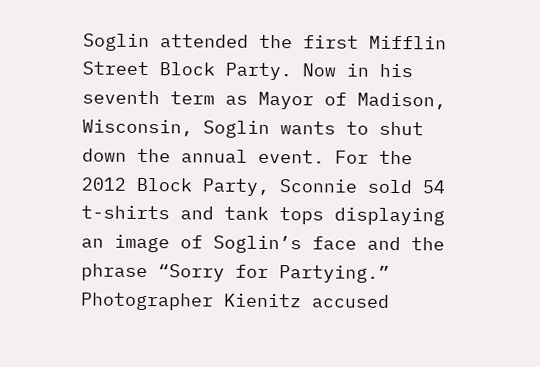Soglin attended the first Mifflin Street Block Party. Now in his seventh term as Mayor of Madison, Wisconsin, Soglin wants to shut down the annual event. For the 2012 Block Party, Sconnie sold 54 t-shirts and tank tops displaying an image of Soglin’s face and the phrase “Sorry for Partying.” Photographer Kienitz accused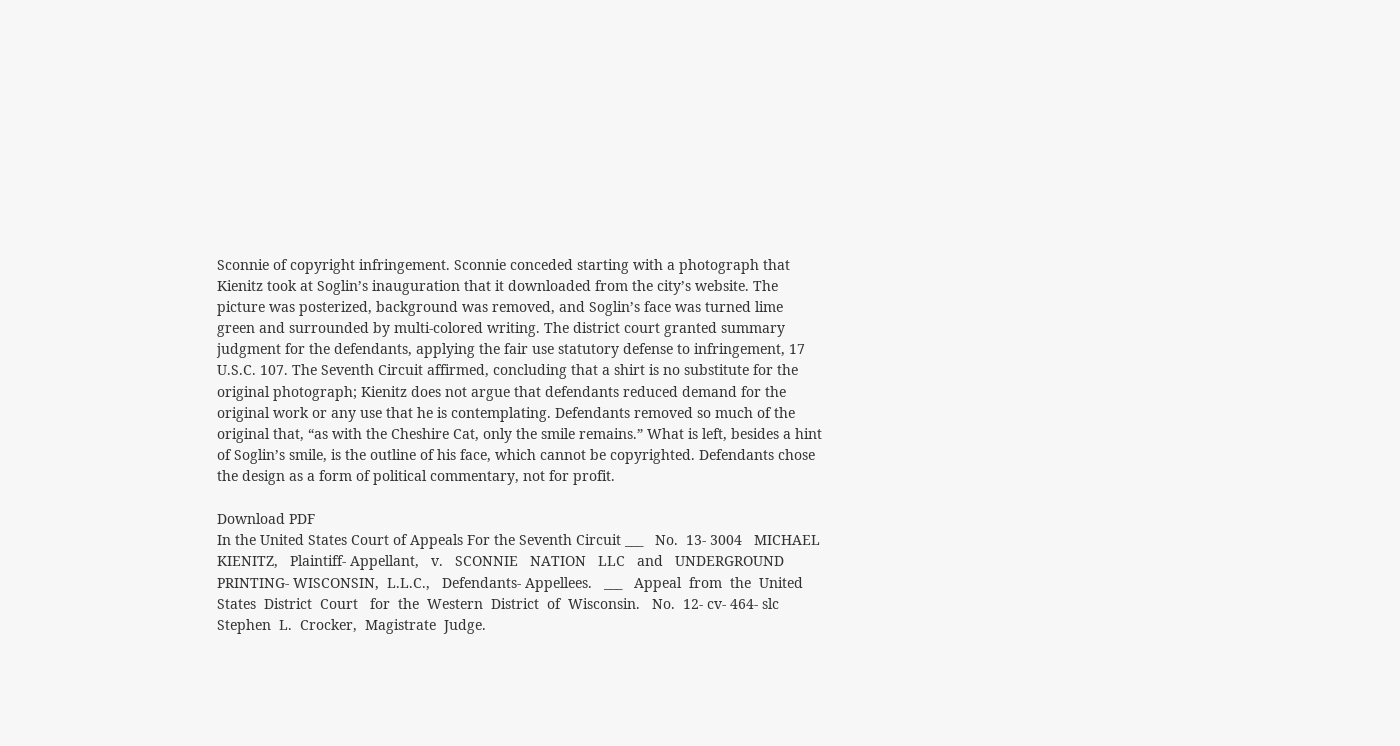Sconnie of copyright infringement. Sconnie conceded starting with a photograph that Kienitz took at Soglin’s inauguration that it downloaded from the city’s website. The picture was posterized, background was removed, and Soglin’s face was turned lime green and surrounded by multi-colored writing. The district court granted summary judgment for the defendants, applying the fair use statutory defense to infringement, 17 U.S.C. 107. The Seventh Circuit affirmed, concluding that a shirt is no substitute for the original photograph; Kienitz does not argue that defendants reduced demand for the original work or any use that he is contemplating. Defendants removed so much of the original that, “as with the Cheshire Cat, only the smile remains.” What is left, besides a hint of Soglin’s smile, is the outline of his face, which cannot be copyrighted. Defendants chose the design as a form of political commentary, not for profit.

Download PDF
In the United States Court of Appeals For the Seventh Circuit ___   No.  13- 3004   MICHAEL  KIENITZ,   Plaintiff- Appellant,   v.   SCONNIE   NATION   LLC   and   UNDERGROUND   PRINTING- WISCONSIN,  L.L.C.,   Defendants- Appellees.   ___   Appeal  from  the  United  States  District  Court   for  the  Western  District  of  Wisconsin.   No.  12- cv- 464- slc    Stephen  L.  Crocker,  Magistrate  Judge.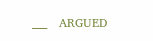___   ARGUED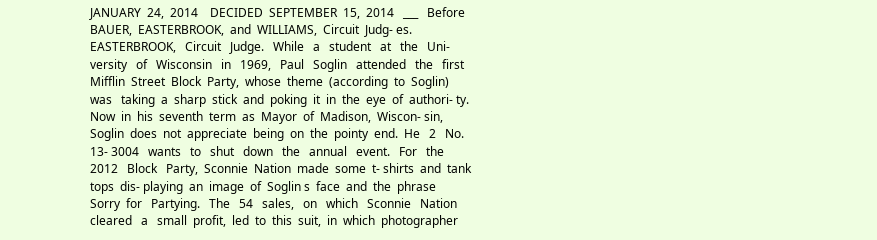JANUARY  24,  2014    DECIDED  SEPTEMBER  15,  2014   ___   Before  BAUER,  EASTERBROOK,  and  WILLIAMS,  Circuit  Judg- es.   EASTERBROOK,   Circuit   Judge.   While   a   student   at   the   Uni- versity   of   Wisconsin   in   1969,   Paul   Soglin   attended   the   first   Mifflin  Street  Block  Party,  whose  theme  (according  to  Soglin)   was   taking  a  sharp  stick  and  poking  it  in  the  eye  of  authori- ty.  Now  in  his  seventh  term  as  Mayor  of  Madison,  Wiscon- sin,  Soglin  does  not  appreciate  being  on  the  pointy  end.  He   2   No.  13- 3004   wants   to   shut   down   the   annual   event.   For   the   2012   Block   Party,  Sconnie  Nation  made  some  t- shirts  and  tank  tops  dis- playing  an  image  of  Soglin s  face  and  the  phrase   Sorry  for   Partying.   The   54   sales,   on   which   Sconnie   Nation   cleared   a   small  profit,  led  to  this  suit,  in  which  photographer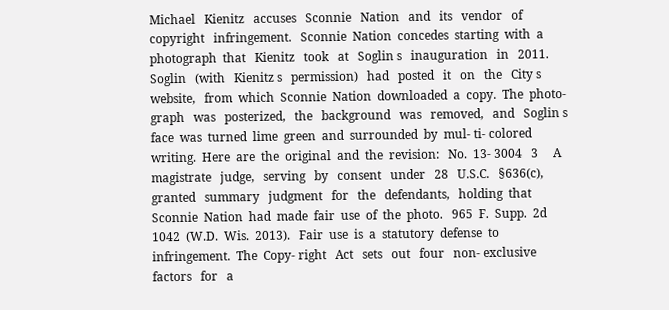Michael   Kienitz   accuses   Sconnie   Nation   and   its   vendor   of   copyright   infringement.   Sconnie  Nation  concedes  starting  with  a  photograph  that   Kienitz   took   at   Soglin s   inauguration   in   2011.   Soglin   (with   Kienitz s   permission)   had   posted   it   on   the   City s   website,   from  which  Sconnie  Nation  downloaded  a  copy.  The  photo- graph   was   posterized,   the   background   was   removed,   and   Soglin s  face  was  turned  lime  green  and  surrounded  by  mul- ti- colored  writing.  Here  are  the  original  and  the  revision:   No.  13- 3004   3     A   magistrate   judge,   serving   by   consent   under   28   U.S.C.   §636(c),   granted   summary   judgment   for   the   defendants,   holding  that  Sconnie  Nation  had  made  fair  use  of  the  photo.   965  F.  Supp.  2d  1042  (W.D.  Wis.  2013).   Fair  use  is  a  statutory  defense  to  infringement.  The  Copy- right   Act   sets   out   four   non- exclusive   factors   for   a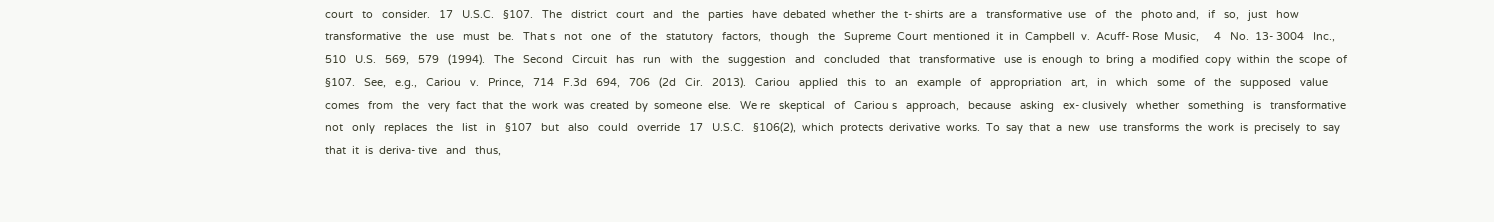court   to   consider.   17   U.S.C.   §107.   The   district   court   and   the   parties   have  debated  whether  the  t- shirts  are  a   transformative  use   of   the   photo and,   if   so,   just   how   transformative   the   use   must   be.   That s   not   one   of   the   statutory   factors,   though   the   Supreme  Court  mentioned  it  in  Campbell  v.  Acuff- Rose  Music,     4   No.  13- 3004   Inc.,   510   U.S.   569,   579   (1994).   The   Second   Circuit   has   run   with   the   suggestion   and   concluded   that   transformative   use  is  enough  to  bring  a  modified  copy  within  the  scope  of   §107.   See,   e.g.,   Cariou   v.   Prince,   714   F.3d   694,   706   (2d   Cir.   2013).   Cariou   applied   this   to   an   example   of   appropriation   art,   in   which   some   of   the   supposed   value   comes   from   the   very  fact  that  the  work  was  created  by  someone  else.   We re   skeptical   of   Cariou s   approach,   because   asking   ex- clusively   whether   something   is   transformative   not   only   replaces   the   list   in   §107   but   also   could   override   17   U.S.C.   §106(2),  which  protects  derivative  works.  To  say  that  a  new   use  transforms  the  work  is  precisely  to  say  that  it  is  deriva- tive   and   thus,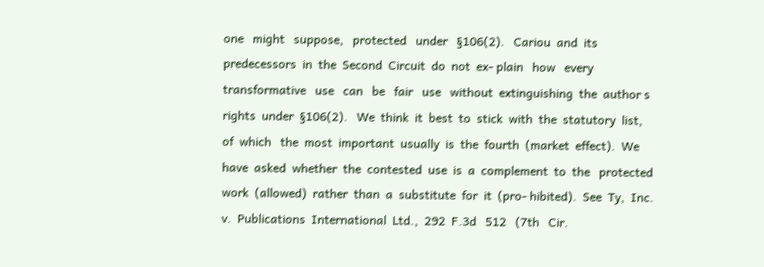one   might   suppose,   protected   under   §106(2).   Cariou  and  its  predecessors  in  the  Second  Circuit  do  not  ex- plain   how   every   transformative   use   can   be   fair   use   without  extinguishing  the  author s  rights  under  §106(2).   We  think  it  best  to  stick  with  the  statutory  list,  of  which   the  most  important  usually  is  the  fourth  (market  effect).  We   have  asked  whether  the  contested  use  is  a  complement  to  the   protected  work  (allowed)  rather  than  a  substitute  for  it  (pro- hibited).  See  Ty,  Inc.  v.  Publications  International  Ltd.,  292  F.3d   512   (7th   Cir.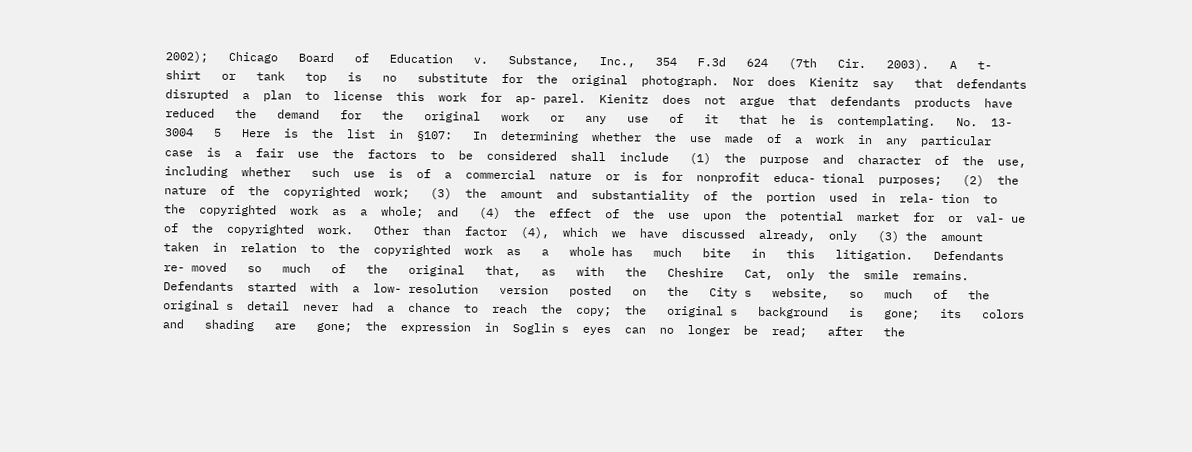2002);   Chicago   Board   of   Education   v.   Substance,   Inc.,   354   F.3d   624   (7th   Cir.   2003).   A   t- shirt   or   tank   top   is   no   substitute  for  the  original  photograph.  Nor  does  Kienitz  say   that  defendants  disrupted  a  plan  to  license  this  work  for  ap- parel.  Kienitz  does  not  argue  that  defendants  products  have   reduced   the   demand   for   the   original   work   or   any   use   of   it   that  he  is  contemplating.   No.  13- 3004   5   Here  is  the  list  in  §107:   In  determining  whether  the  use  made  of  a  work  in  any  particular   case  is  a  fair  use  the  factors  to  be  considered  shall  include   (1)  the  purpose  and  character  of  the  use,  including  whether   such  use  is  of  a  commercial  nature  or  is  for  nonprofit  educa- tional  purposes;   (2)  the  nature  of  the  copyrighted  work;   (3)  the  amount  and  substantiality  of  the  portion  used  in  rela- tion  to  the  copyrighted  work  as  a  whole;  and   (4)  the  effect  of  the  use  upon  the  potential  market  for  or  val- ue  of  the  copyrighted  work.   Other  than  factor  (4),  which  we  have  discussed  already,  only   (3) the  amount  taken  in  relation  to  the  copyrighted  work  as   a   whole has   much   bite   in   this   litigation.   Defendants   re- moved   so   much   of   the   original   that,   as   with   the   Cheshire   Cat,  only  the  smile  remains.  Defendants  started  with  a  low- resolution   version   posted   on   the   City s   website,   so   much   of   the  original s  detail  never  had  a  chance  to  reach  the  copy;  the   original s   background   is   gone;   its   colors   and   shading   are   gone;  the  expression  in  Soglin s  eyes  can  no  longer  be  read;   after   the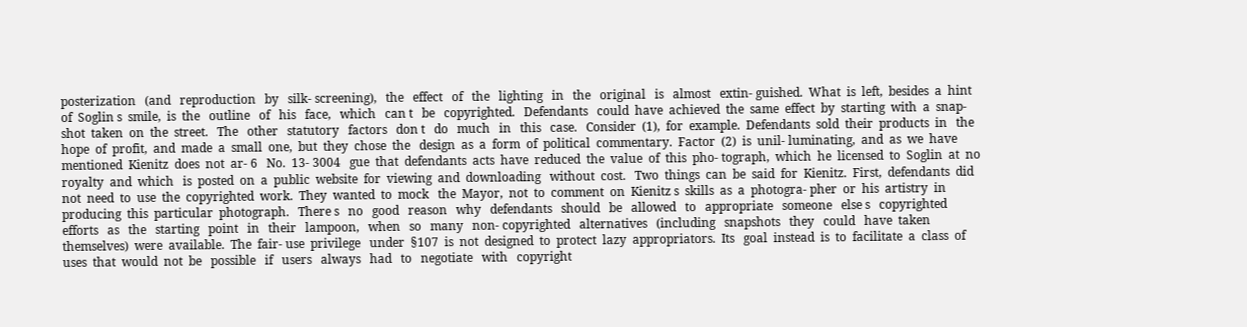posterization   (and   reproduction   by   silk- screening),   the   effect   of   the   lighting   in   the   original   is   almost   extin- guished.  What  is  left,  besides  a  hint  of  Soglin s  smile,  is  the   outline   of   his   face,   which   can t   be   copyrighted.   Defendants   could  have  achieved  the  same  effect  by  starting  with  a  snap- shot  taken  on  the  street.   The   other   statutory   factors   don t   do   much   in   this   case.   Consider  (1),  for  example.  Defendants  sold  their  products  in   the  hope  of  profit,  and  made  a  small  one,  but  they  chose  the   design  as  a  form  of  political  commentary.  Factor  (2)  is  unil- luminating,  and  as  we  have  mentioned  Kienitz  does  not  ar- 6   No.  13- 3004   gue  that  defendants  acts  have  reduced  the  value  of  this  pho- tograph,  which  he  licensed  to  Soglin  at  no  royalty  and  which   is  posted  on  a  public  website  for  viewing  and  downloading   without  cost.   Two  things  can  be  said  for  Kienitz.  First,  defendants  did   not  need  to  use  the  copyrighted  work.  They  wanted  to  mock   the  Mayor,  not  to  comment  on  Kienitz s  skills  as  a  photogra- pher  or  his  artistry  in  producing  this  particular  photograph.   There s   no   good   reason   why   defendants   should   be   allowed   to   appropriate   someone   else s   copyrighted   efforts   as   the   starting   point   in   their   lampoon,   when   so   many   non- copyrighted   alternatives   (including   snapshots   they   could   have  taken  themselves)  were  available.  The  fair- use  privilege   under  §107  is  not  designed  to  protect  lazy  appropriators.  Its   goal  instead  is  to  facilitate  a  class  of  uses  that  would  not  be   possible   if   users   always   had   to   negotiate   with   copyright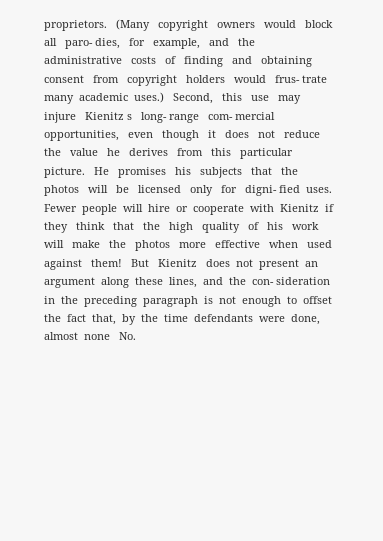proprietors.   (Many   copyright   owners   would   block   all   paro- dies,   for   example,   and   the   administrative   costs   of   finding   and   obtaining   consent   from   copyright   holders   would   frus- trate  many  academic  uses.)   Second,   this   use   may   injure   Kienitz s   long- range   com- mercial   opportunities,   even   though   it   does   not   reduce   the   value   he   derives   from   this   particular   picture.   He   promises   his   subjects   that   the   photos   will   be   licensed   only   for   digni- fied  uses.  Fewer  people  will  hire  or  cooperate  with  Kienitz  if   they   think   that   the   high   quality   of   his   work   will   make   the   photos   more   effective   when   used   against   them!   But   Kienitz   does  not  present  an  argument  along  these  lines,  and  the  con- sideration  in  the  preceding  paragraph  is  not  enough  to  offset   the  fact  that,  by  the  time  defendants  were  done,  almost  none   No.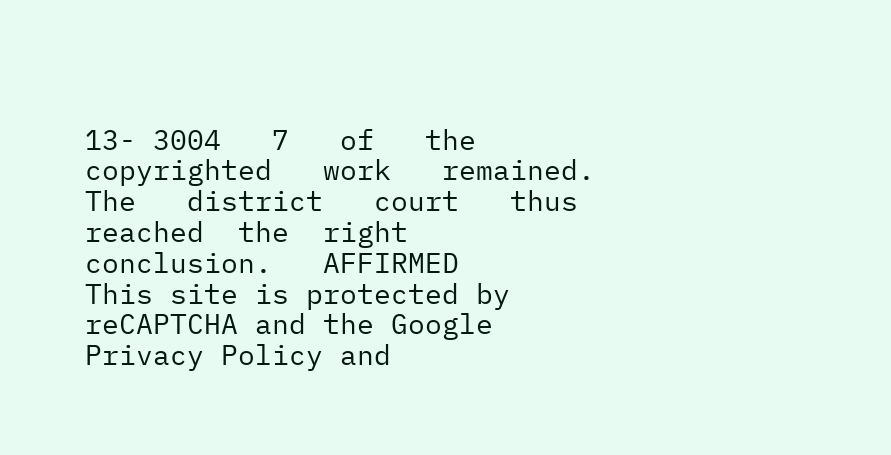13- 3004   7   of   the   copyrighted   work   remained.   The   district   court   thus   reached  the  right  conclusion.   AFFIRMED
This site is protected by reCAPTCHA and the Google Privacy Policy and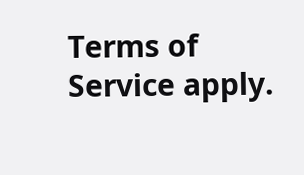Terms of Service apply.